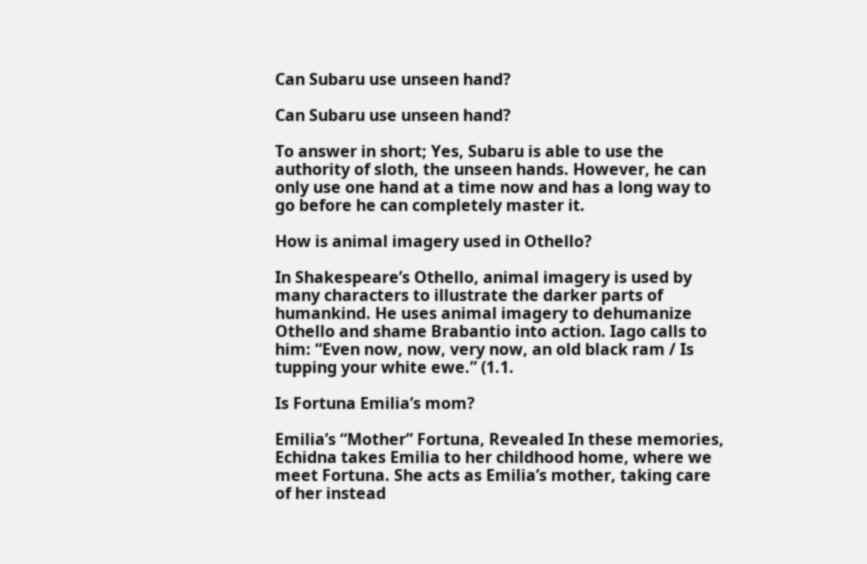Can Subaru use unseen hand?

Can Subaru use unseen hand?

To answer in short; Yes, Subaru is able to use the authority of sloth, the unseen hands. However, he can only use one hand at a time now and has a long way to go before he can completely master it.

How is animal imagery used in Othello?

In Shakespeare’s Othello, animal imagery is used by many characters to illustrate the darker parts of humankind. He uses animal imagery to dehumanize Othello and shame Brabantio into action. Iago calls to him: “Even now, now, very now, an old black ram / Is tupping your white ewe.” (1.1.

Is Fortuna Emilia’s mom?

Emilia’s “Mother” Fortuna, Revealed In these memories, Echidna takes Emilia to her childhood home, where we meet Fortuna. She acts as Emilia’s mother, taking care of her instead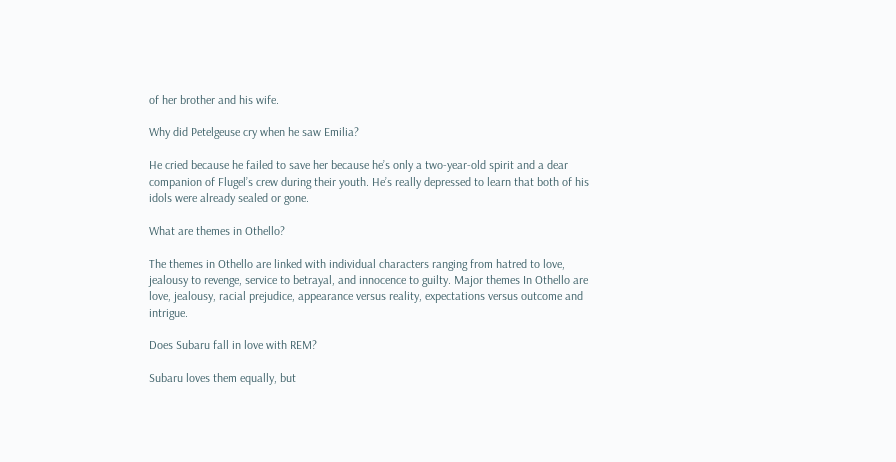of her brother and his wife.

Why did Petelgeuse cry when he saw Emilia?

He cried because he failed to save her because he’s only a two-year-old spirit and a dear companion of Flugel’s crew during their youth. He’s really depressed to learn that both of his idols were already sealed or gone.

What are themes in Othello?

The themes in Othello are linked with individual characters ranging from hatred to love, jealousy to revenge, service to betrayal, and innocence to guilty. Major themes In Othello are love, jealousy, racial prejudice, appearance versus reality, expectations versus outcome and intrigue.

Does Subaru fall in love with REM?

Subaru loves them equally, but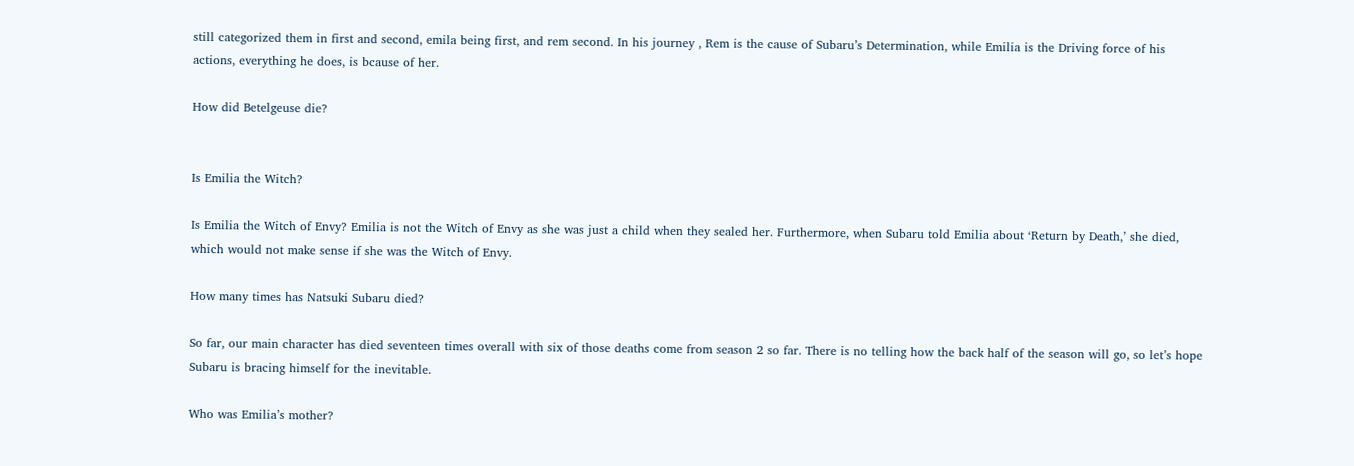still categorized them in first and second, emila being first, and rem second. In his journey , Rem is the cause of Subaru’s Determination, while Emilia is the Driving force of his actions, everything he does, is bcause of her.

How did Betelgeuse die?


Is Emilia the Witch?

Is Emilia the Witch of Envy? Emilia is not the Witch of Envy as she was just a child when they sealed her. Furthermore, when Subaru told Emilia about ‘Return by Death,’ she died, which would not make sense if she was the Witch of Envy.

How many times has Natsuki Subaru died?

So far, our main character has died seventeen times overall with six of those deaths come from season 2 so far. There is no telling how the back half of the season will go, so let’s hope Subaru is bracing himself for the inevitable.

Who was Emilia’s mother?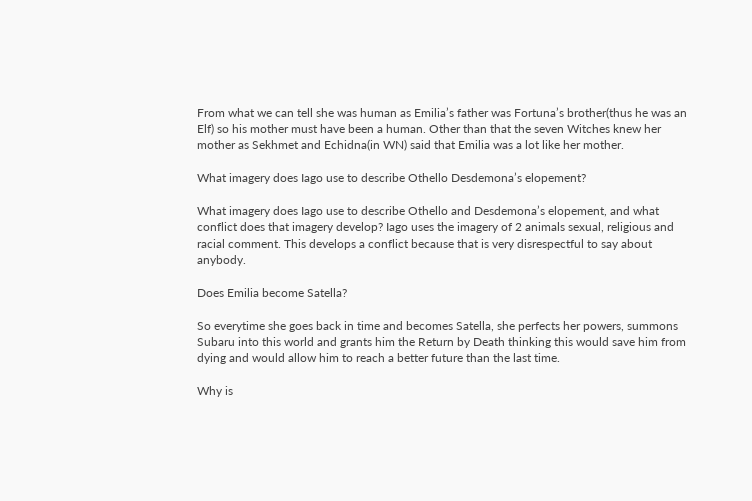From what we can tell she was human as Emilia’s father was Fortuna’s brother(thus he was an Elf) so his mother must have been a human. Other than that the seven Witches knew her mother as Sekhmet and Echidna(in WN) said that Emilia was a lot like her mother.

What imagery does Iago use to describe Othello Desdemona’s elopement?

What imagery does Iago use to describe Othello and Desdemona’s elopement, and what conflict does that imagery develop? Iago uses the imagery of 2 animals sexual, religious and racial comment. This develops a conflict because that is very disrespectful to say about anybody.

Does Emilia become Satella?

So everytime she goes back in time and becomes Satella, she perfects her powers, summons Subaru into this world and grants him the Return by Death thinking this would save him from dying and would allow him to reach a better future than the last time.

Why is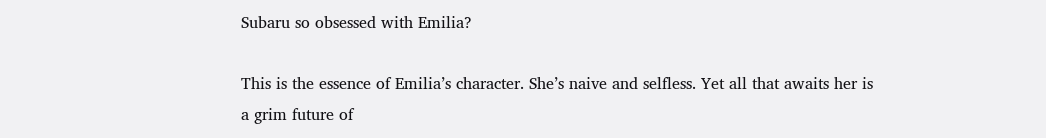Subaru so obsessed with Emilia?

This is the essence of Emilia’s character. She’s naive and selfless. Yet all that awaits her is a grim future of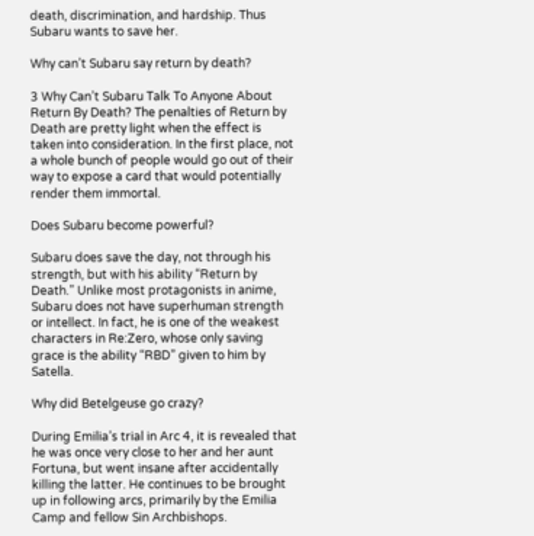death, discrimination, and hardship. Thus Subaru wants to save her.

Why can’t Subaru say return by death?

3 Why Can’t Subaru Talk To Anyone About Return By Death? The penalties of Return by Death are pretty light when the effect is taken into consideration. In the first place, not a whole bunch of people would go out of their way to expose a card that would potentially render them immortal.

Does Subaru become powerful?

Subaru does save the day, not through his strength, but with his ability “Return by Death.” Unlike most protagonists in anime, Subaru does not have superhuman strength or intellect. In fact, he is one of the weakest characters in Re:Zero, whose only saving grace is the ability “RBD” given to him by Satella.

Why did Betelgeuse go crazy?

During Emilia’s trial in Arc 4, it is revealed that he was once very close to her and her aunt Fortuna, but went insane after accidentally killing the latter. He continues to be brought up in following arcs, primarily by the Emilia Camp and fellow Sin Archbishops.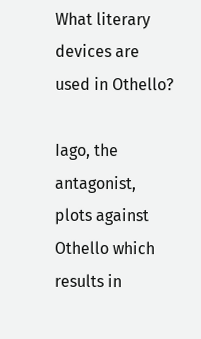What literary devices are used in Othello?

Iago, the antagonist, plots against Othello which results in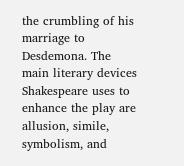the crumbling of his marriage to Desdemona. The main literary devices Shakespeare uses to enhance the play are allusion, simile, symbolism, and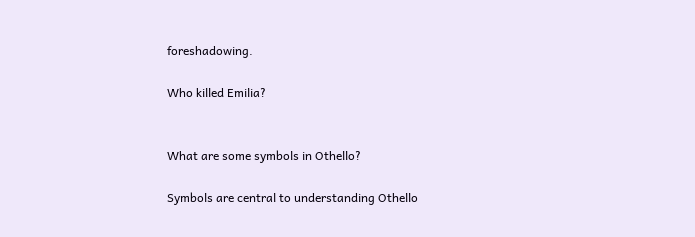foreshadowing.

Who killed Emilia?


What are some symbols in Othello?

Symbols are central to understanding Othello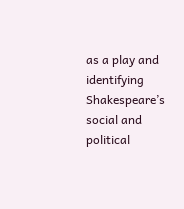as a play and identifying Shakespeare’s social and political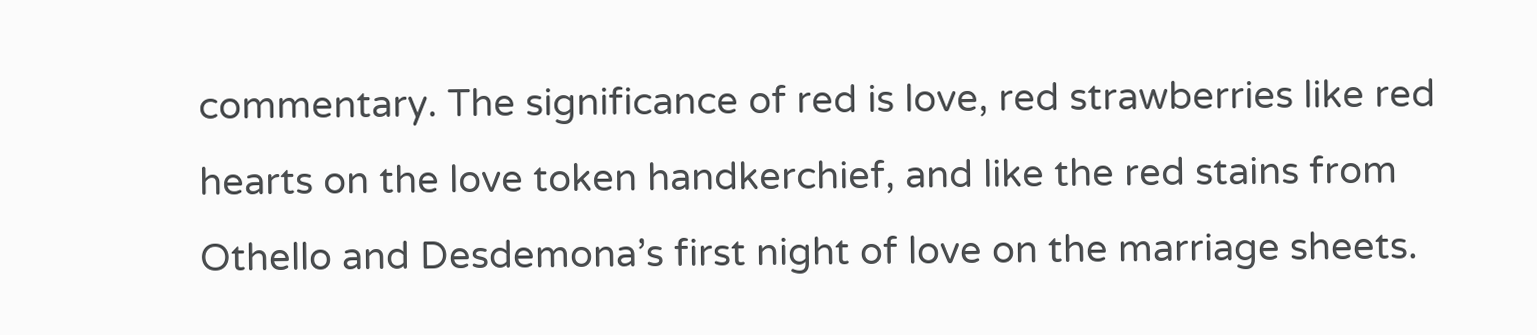commentary. The significance of red is love, red strawberries like red hearts on the love token handkerchief, and like the red stains from Othello and Desdemona’s first night of love on the marriage sheets.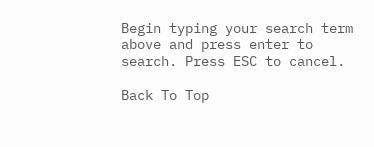Begin typing your search term above and press enter to search. Press ESC to cancel.

Back To Top